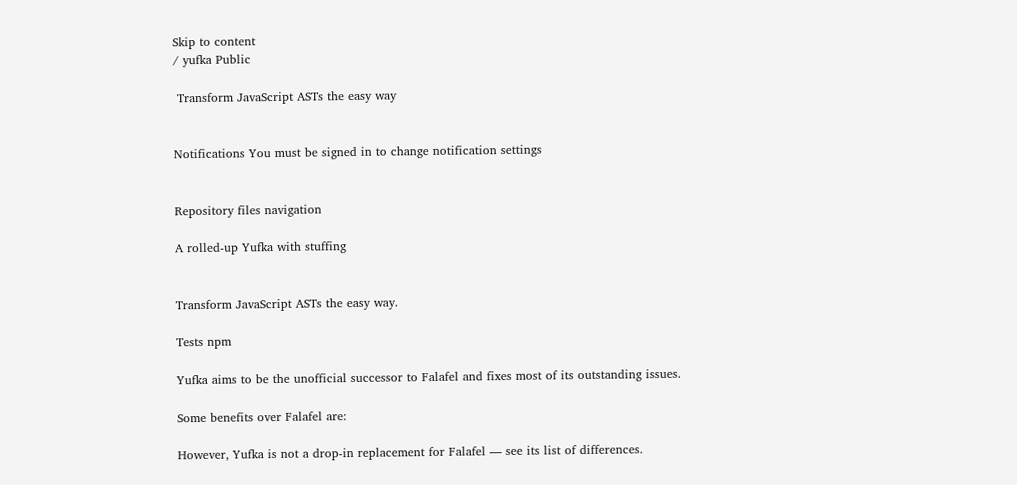Skip to content
/ yufka Public

 Transform JavaScript ASTs the easy way


Notifications You must be signed in to change notification settings


Repository files navigation

A rolled-up Yufka with stuffing


Transform JavaScript ASTs the easy way.

Tests npm

Yufka aims to be the unofficial successor to Falafel and fixes most of its outstanding issues.

Some benefits over Falafel are:

However, Yufka is not a drop-in replacement for Falafel — see its list of differences.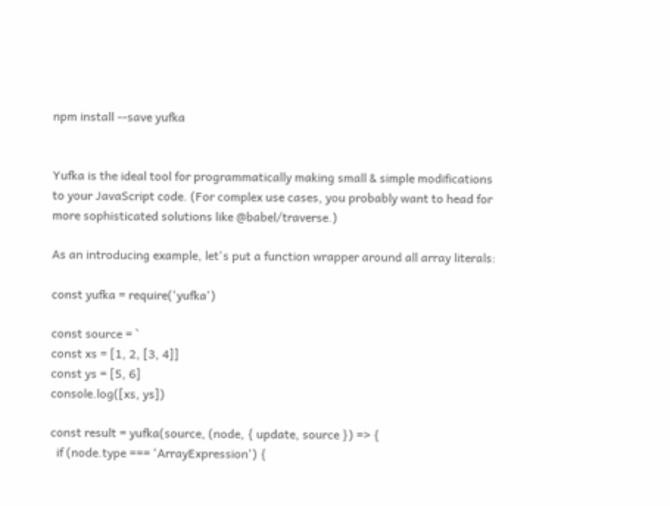npm install --save yufka


Yufka is the ideal tool for programmatically making small & simple modifications to your JavaScript code. (For complex use cases, you probably want to head for more sophisticated solutions like @babel/traverse.)

As an introducing example, let's put a function wrapper around all array literals:

const yufka = require('yufka')

const source = `
const xs = [1, 2, [3, 4]]
const ys = [5, 6]
console.log([xs, ys])

const result = yufka(source, (node, { update, source }) => {
  if (node.type === 'ArrayExpression') {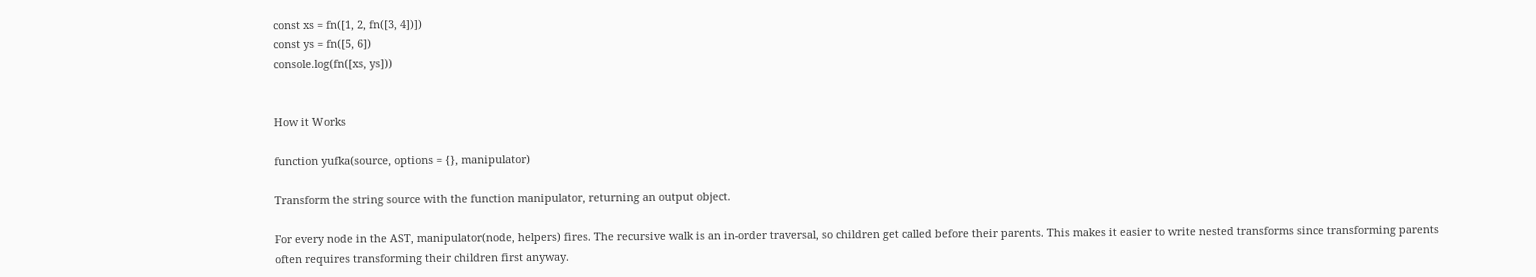const xs = fn([1, 2, fn([3, 4])])
const ys = fn([5, 6])
console.log(fn([xs, ys]))


How it Works

function yufka(source, options = {}, manipulator)

Transform the string source with the function manipulator, returning an output object.

For every node in the AST, manipulator(node, helpers) fires. The recursive walk is an in-order traversal, so children get called before their parents. This makes it easier to write nested transforms since transforming parents often requires transforming their children first anyway.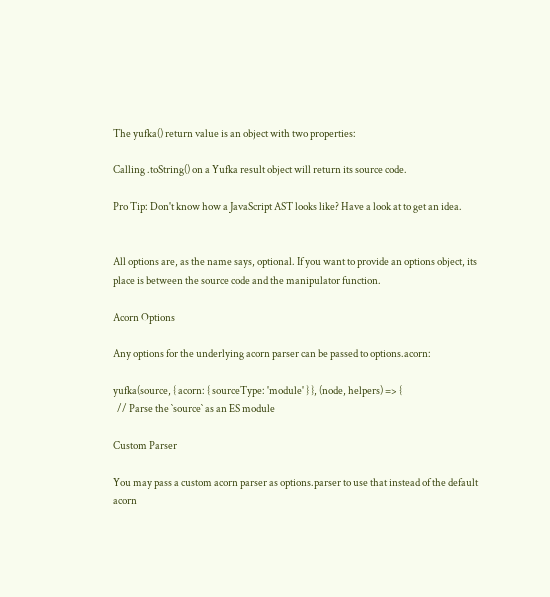The yufka() return value is an object with two properties:

Calling .toString() on a Yufka result object will return its source code.

Pro Tip: Don't know how a JavaScript AST looks like? Have a look at to get an idea.


All options are, as the name says, optional. If you want to provide an options object, its place is between the source code and the manipulator function.

Acorn Options

Any options for the underlying acorn parser can be passed to options.acorn:

yufka(source, { acorn: { sourceType: 'module' } }, (node, helpers) => {
  // Parse the `source` as an ES module

Custom Parser

You may pass a custom acorn parser as options.parser to use that instead of the default acorn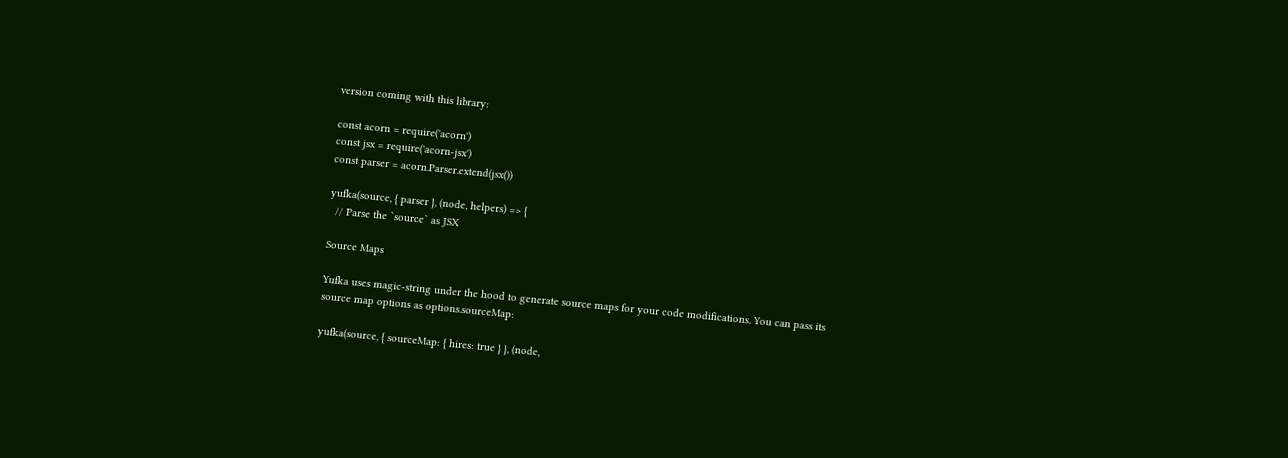version coming with this library:

const acorn = require('acorn')
const jsx = require('acorn-jsx')
const parser = acorn.Parser.extend(jsx())

yufka(source, { parser }, (node, helpers) => {
  // Parse the `source` as JSX

Source Maps

Yufka uses magic-string under the hood to generate source maps for your code modifications. You can pass its source map options as options.sourceMap:

yufka(source, { sourceMap: { hires: true } }, (node,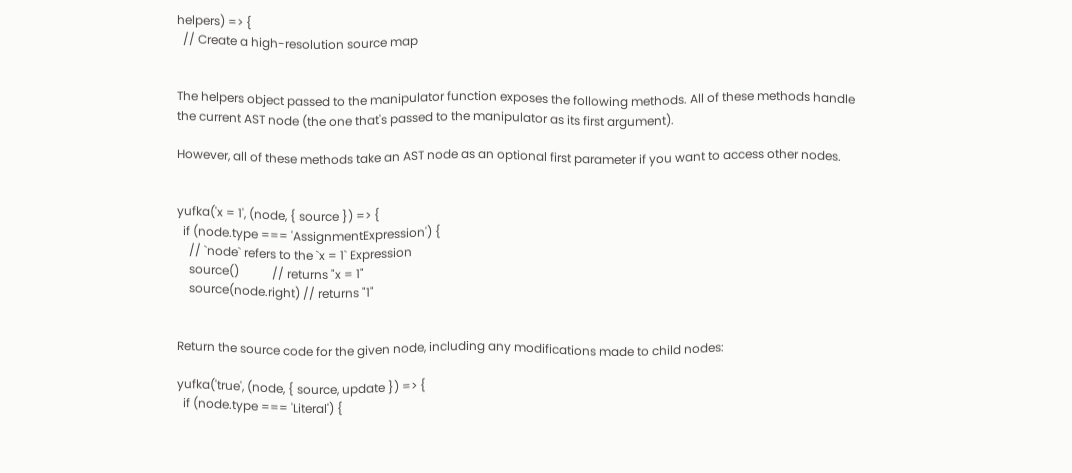helpers) => {
  // Create a high-resolution source map


The helpers object passed to the manipulator function exposes the following methods. All of these methods handle the current AST node (the one that's passed to the manipulator as its first argument).

However, all of these methods take an AST node as an optional first parameter if you want to access other nodes.


yufka('x = 1', (node, { source }) => {
  if (node.type === 'AssignmentExpression') {
    // `node` refers to the `x = 1` Expression
    source()           // returns "x = 1"
    source(node.right) // returns "1"


Return the source code for the given node, including any modifications made to child nodes:

yufka('true', (node, { source, update }) => {
  if (node.type === 'Literal') {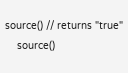source() // returns "true"
    source()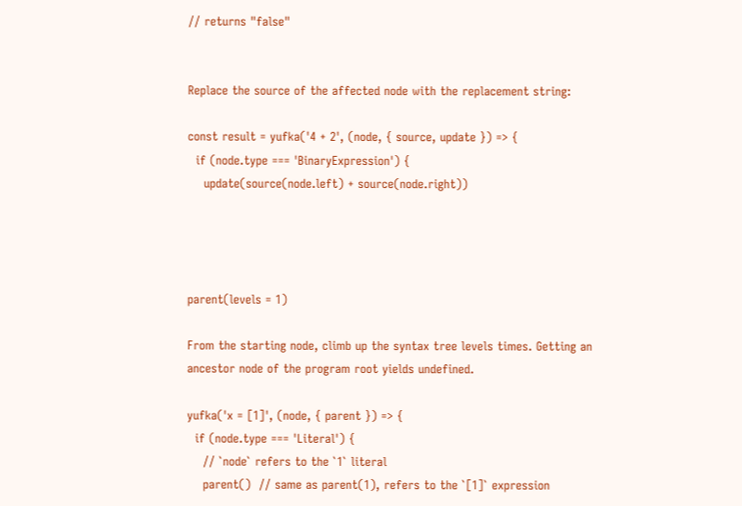// returns "false"


Replace the source of the affected node with the replacement string:

const result = yufka('4 + 2', (node, { source, update }) => {
  if (node.type === 'BinaryExpression') {
    update(source(node.left) + source(node.right))




parent(levels = 1)

From the starting node, climb up the syntax tree levels times. Getting an ancestor node of the program root yields undefined.

yufka('x = [1]', (node, { parent }) => {
  if (node.type === 'Literal') {
    // `node` refers to the `1` literal
    parent()  // same as parent(1), refers to the `[1]` expression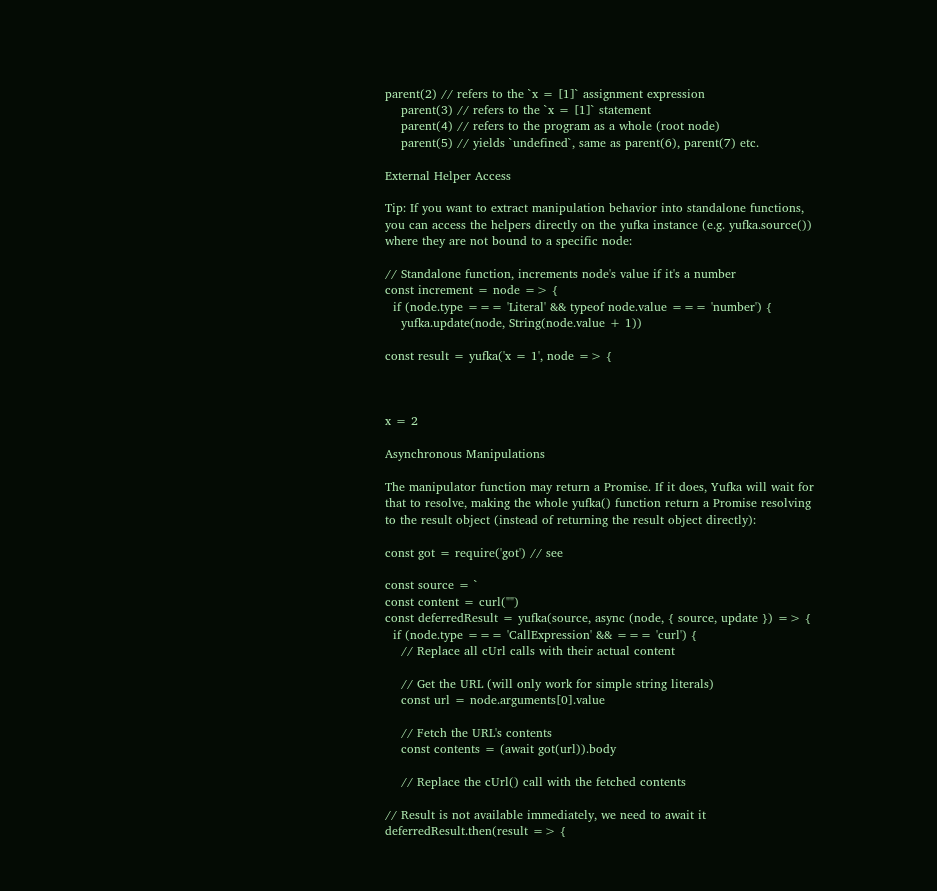parent(2) // refers to the `x = [1]` assignment expression
    parent(3) // refers to the `x = [1]` statement
    parent(4) // refers to the program as a whole (root node)
    parent(5) // yields `undefined`, same as parent(6), parent(7) etc.

External Helper Access

Tip: If you want to extract manipulation behavior into standalone functions, you can access the helpers directly on the yufka instance (e.g. yufka.source()) where they are not bound to a specific node:

// Standalone function, increments node's value if it's a number
const increment = node => {
  if (node.type === 'Literal' && typeof node.value === 'number') {
    yufka.update(node, String(node.value + 1))

const result = yufka('x = 1', node => {



x = 2

Asynchronous Manipulations

The manipulator function may return a Promise. If it does, Yufka will wait for that to resolve, making the whole yufka() function return a Promise resolving to the result object (instead of returning the result object directly):

const got = require('got') // see

const source = `
const content = curl("")
const deferredResult = yufka(source, async (node, { source, update }) => {
  if (node.type === 'CallExpression' && === 'curl') {
    // Replace all cUrl calls with their actual content

    // Get the URL (will only work for simple string literals)
    const url = node.arguments[0].value

    // Fetch the URL's contents
    const contents = (await got(url)).body

    // Replace the cUrl() call with the fetched contents

// Result is not available immediately, we need to await it
deferredResult.then(result => {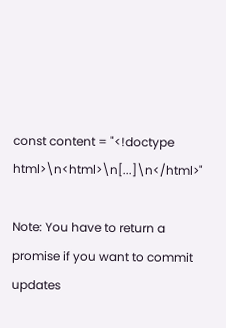const content = "<!doctype html>\n<html>\n[...]\n</html>"

Note: You have to return a promise if you want to commit updates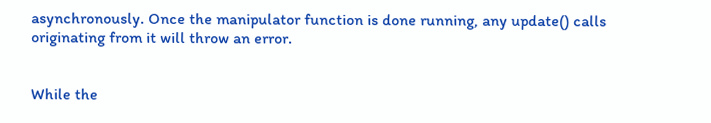asynchronously. Once the manipulator function is done running, any update() calls originating from it will throw an error.


While the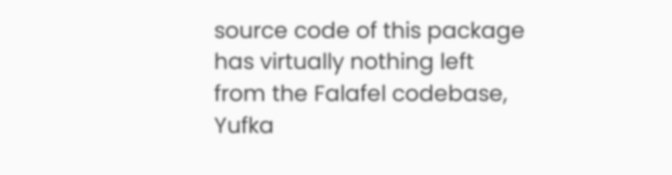source code of this package has virtually nothing left from the Falafel codebase, Yufka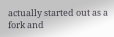actually started out as a fork and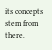its concepts stem from there.